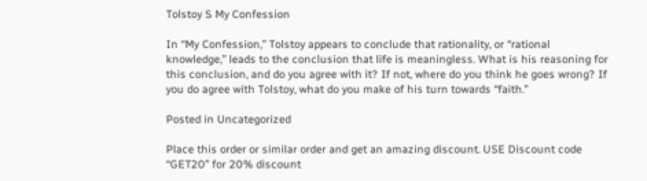Tolstoy S My Confession

In “My Confession,” Tolstoy appears to conclude that rationality, or “rational knowledge,” leads to the conclusion that life is meaningless. What is his reasoning for this conclusion, and do you agree with it? If not, where do you think he goes wrong? If you do agree with Tolstoy, what do you make of his turn towards “faith.”

Posted in Uncategorized

Place this order or similar order and get an amazing discount. USE Discount code “GET20” for 20% discount